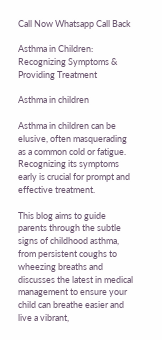Call Now Whatsapp Call Back

Asthma in Children: Recognizing Symptoms & Providing Treatment

Asthma in children

Asthma in children can be elusive, often masquerading as a common cold or fatigue. Recognizing its symptoms early is crucial for prompt and effective treatment.

This blog aims to guide parents through the subtle signs of childhood asthma, from persistent coughs to wheezing breaths and discusses the latest in medical management to ensure your child can breathe easier and live a vibrant,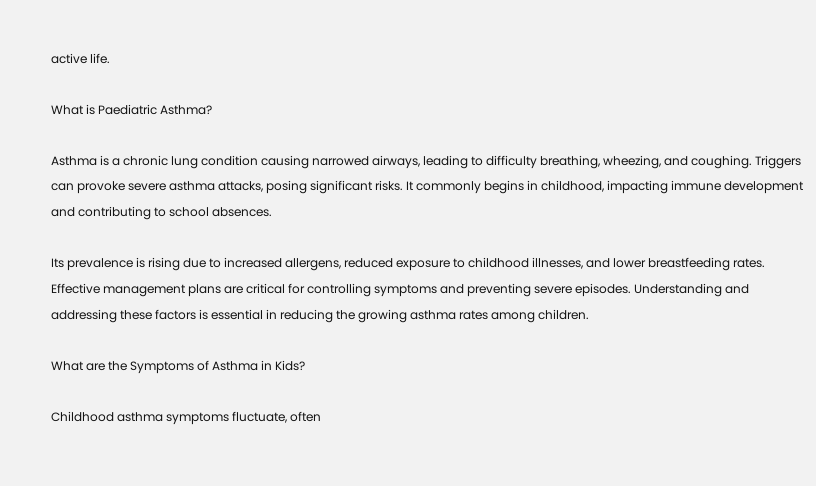active life.

What is Paediatric Asthma?

Asthma is a chronic lung condition causing narrowed airways, leading to difficulty breathing, wheezing, and coughing. Triggers can provoke severe asthma attacks, posing significant risks. It commonly begins in childhood, impacting immune development and contributing to school absences.

Its prevalence is rising due to increased allergens, reduced exposure to childhood illnesses, and lower breastfeeding rates. Effective management plans are critical for controlling symptoms and preventing severe episodes. Understanding and addressing these factors is essential in reducing the growing asthma rates among children.

What are the Symptoms of Asthma in Kids?

Childhood asthma symptoms fluctuate, often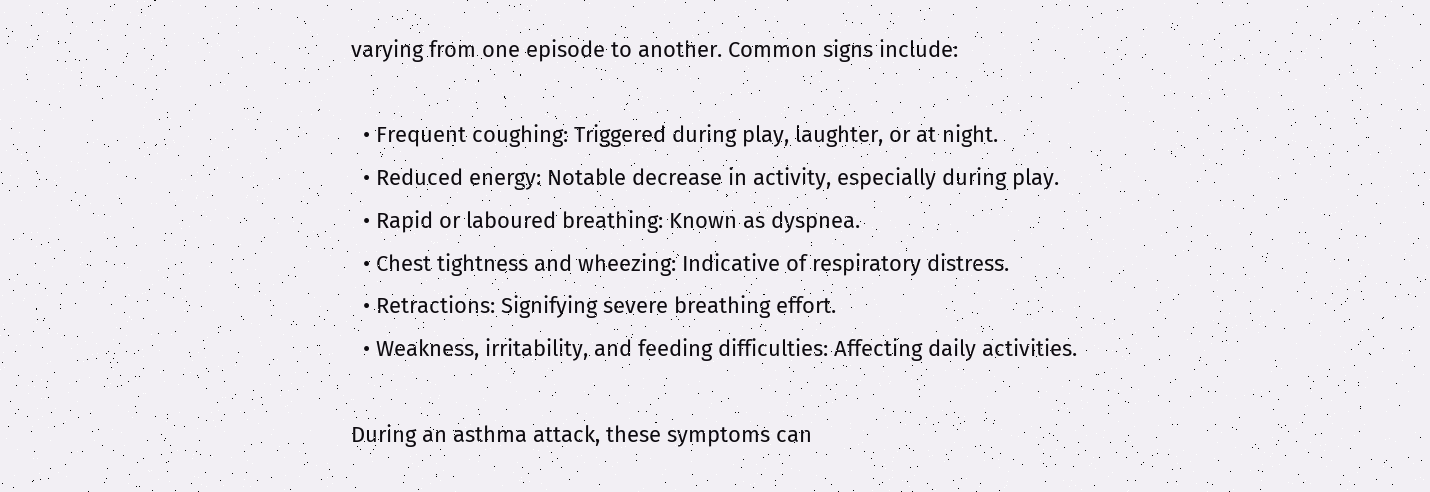varying from one episode to another. Common signs include:

  • Frequent coughing: Triggered during play, laughter, or at night.
  • Reduced energy: Notable decrease in activity, especially during play.
  • Rapid or laboured breathing: Known as dyspnea.
  • Chest tightness and wheezing: Indicative of respiratory distress.
  • Retractions: Signifying severe breathing effort.
  • Weakness, irritability, and feeding difficulties: Affecting daily activities.

During an asthma attack, these symptoms can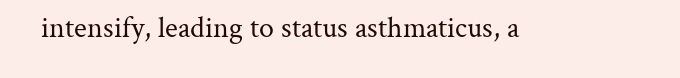intensify, leading to status asthmaticus, a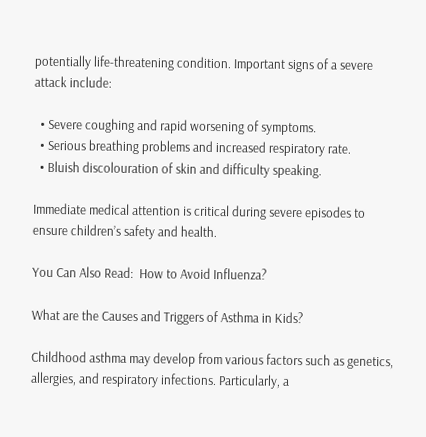potentially life-threatening condition. Important signs of a severe attack include:

  • Severe coughing and rapid worsening of symptoms.
  • Serious breathing problems and increased respiratory rate.
  • Bluish discolouration of skin and difficulty speaking.

Immediate medical attention is critical during severe episodes to ensure children’s safety and health.

You Can Also Read:  How to Avoid Influenza?

What are the Causes and Triggers of Asthma in Kids?

Childhood asthma may develop from various factors such as genetics, allergies, and respiratory infections. Particularly, a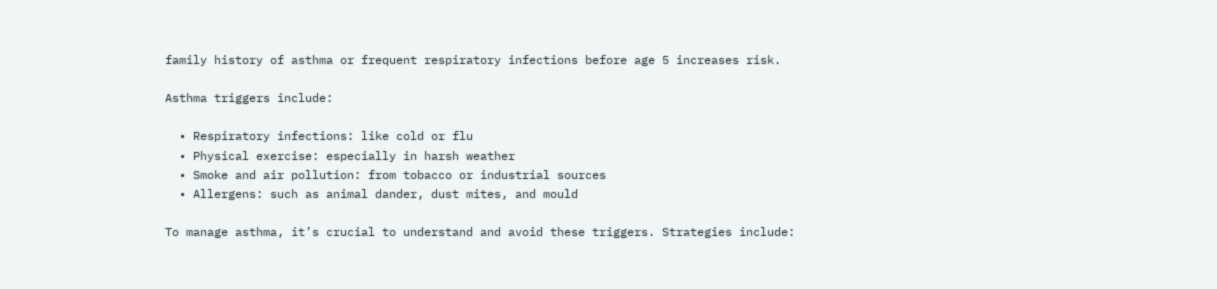family history of asthma or frequent respiratory infections before age 5 increases risk.

Asthma triggers include:

  • Respiratory infections: like cold or flu
  • Physical exercise: especially in harsh weather
  • Smoke and air pollution: from tobacco or industrial sources
  • Allergens: such as animal dander, dust mites, and mould

To manage asthma, it’s crucial to understand and avoid these triggers. Strategies include: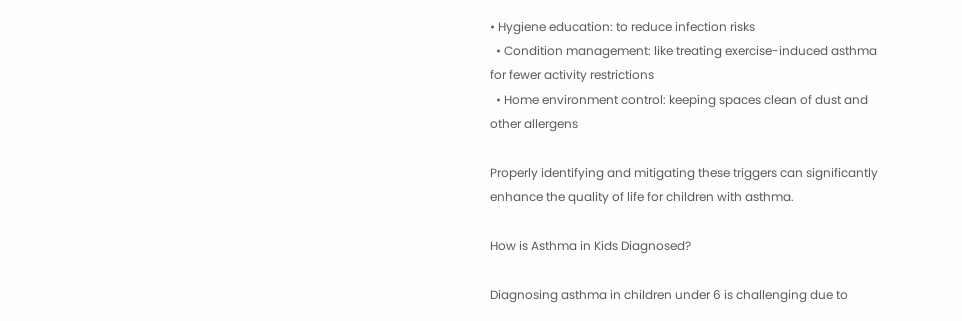• Hygiene education: to reduce infection risks
  • Condition management: like treating exercise-induced asthma for fewer activity restrictions
  • Home environment control: keeping spaces clean of dust and other allergens

Properly identifying and mitigating these triggers can significantly enhance the quality of life for children with asthma.

How is Asthma in Kids Diagnosed?

Diagnosing asthma in children under 6 is challenging due to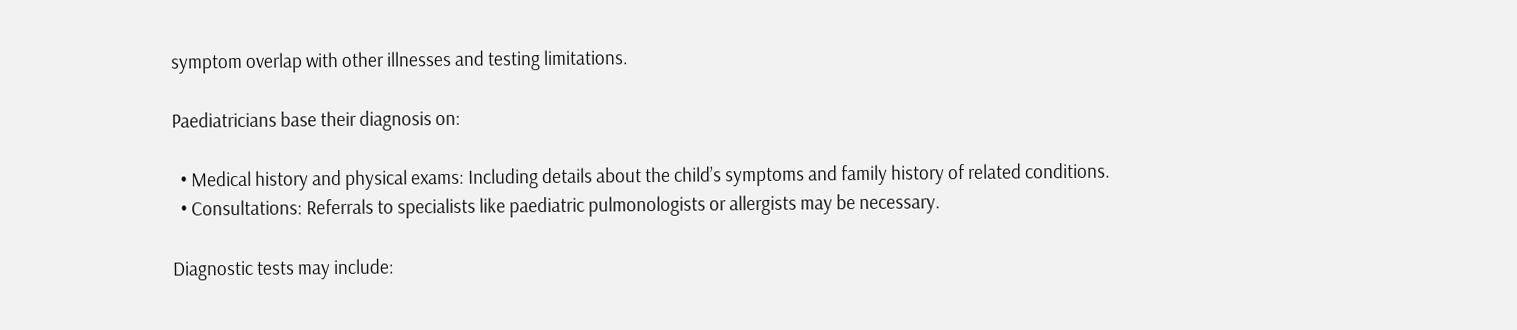symptom overlap with other illnesses and testing limitations.

Paediatricians base their diagnosis on:

  • Medical history and physical exams: Including details about the child’s symptoms and family history of related conditions.
  • Consultations: Referrals to specialists like paediatric pulmonologists or allergists may be necessary.

Diagnostic tests may include: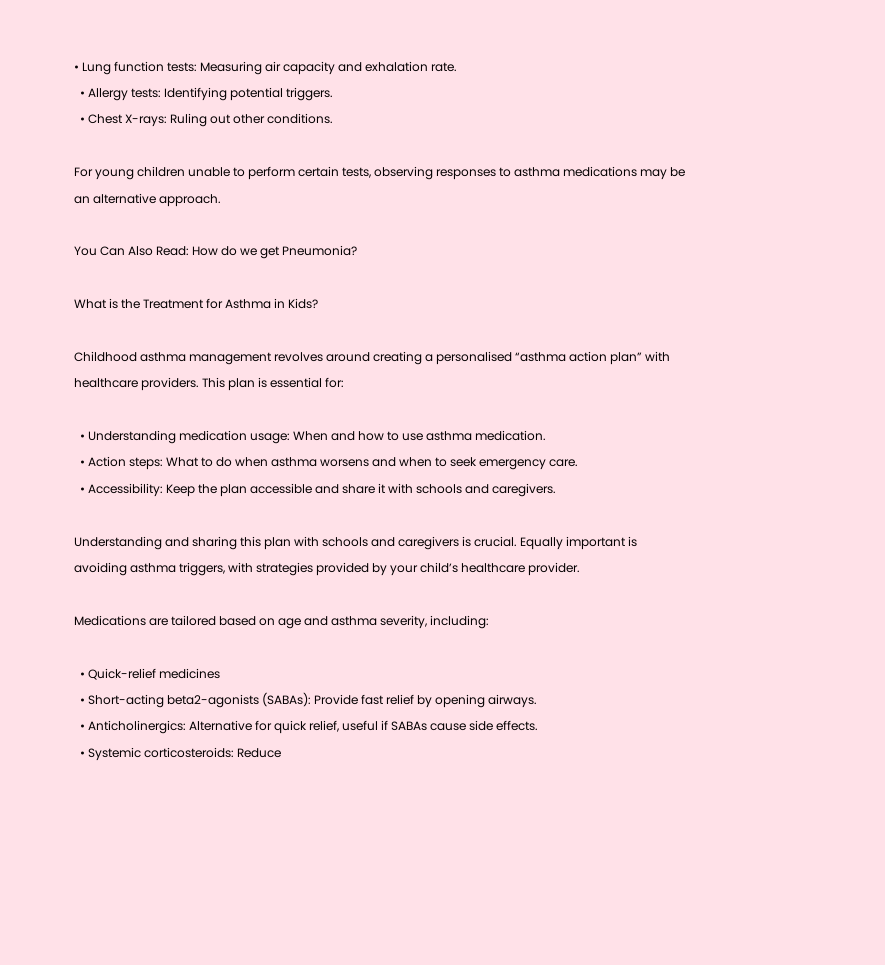• Lung function tests: Measuring air capacity and exhalation rate.
  • Allergy tests: Identifying potential triggers.
  • Chest X-rays: Ruling out other conditions.

For young children unable to perform certain tests, observing responses to asthma medications may be an alternative approach.

You Can Also Read: How do we get Pneumonia?

What is the Treatment for Asthma in Kids?

Childhood asthma management revolves around creating a personalised “asthma action plan” with healthcare providers. This plan is essential for:

  • Understanding medication usage: When and how to use asthma medication.
  • Action steps: What to do when asthma worsens and when to seek emergency care.
  • Accessibility: Keep the plan accessible and share it with schools and caregivers.

Understanding and sharing this plan with schools and caregivers is crucial. Equally important is avoiding asthma triggers, with strategies provided by your child’s healthcare provider.

Medications are tailored based on age and asthma severity, including:

  • Quick-relief medicines
  • Short-acting beta2-agonists (SABAs): Provide fast relief by opening airways.
  • Anticholinergics: Alternative for quick relief, useful if SABAs cause side effects.
  • Systemic corticosteroids: Reduce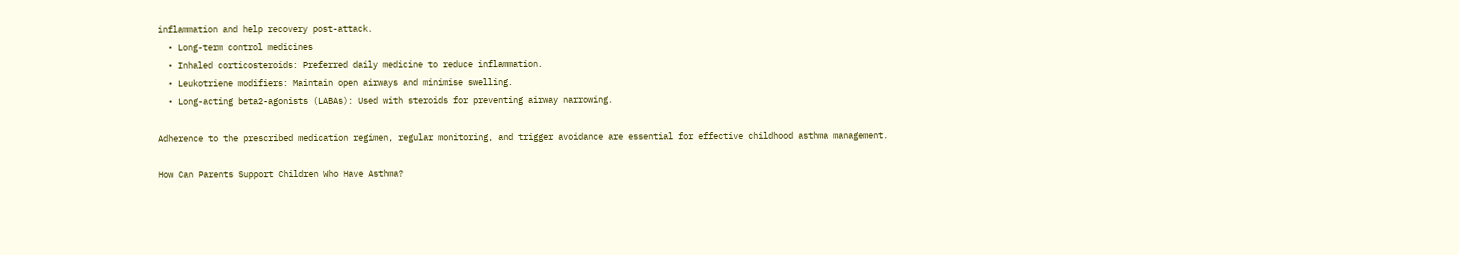inflammation and help recovery post-attack.
  • Long-term control medicines
  • Inhaled corticosteroids: Preferred daily medicine to reduce inflammation.
  • Leukotriene modifiers: Maintain open airways and minimise swelling.
  • Long-acting beta2-agonists (LABAs): Used with steroids for preventing airway narrowing.

Adherence to the prescribed medication regimen, regular monitoring, and trigger avoidance are essential for effective childhood asthma management.

How Can Parents Support Children Who Have Asthma?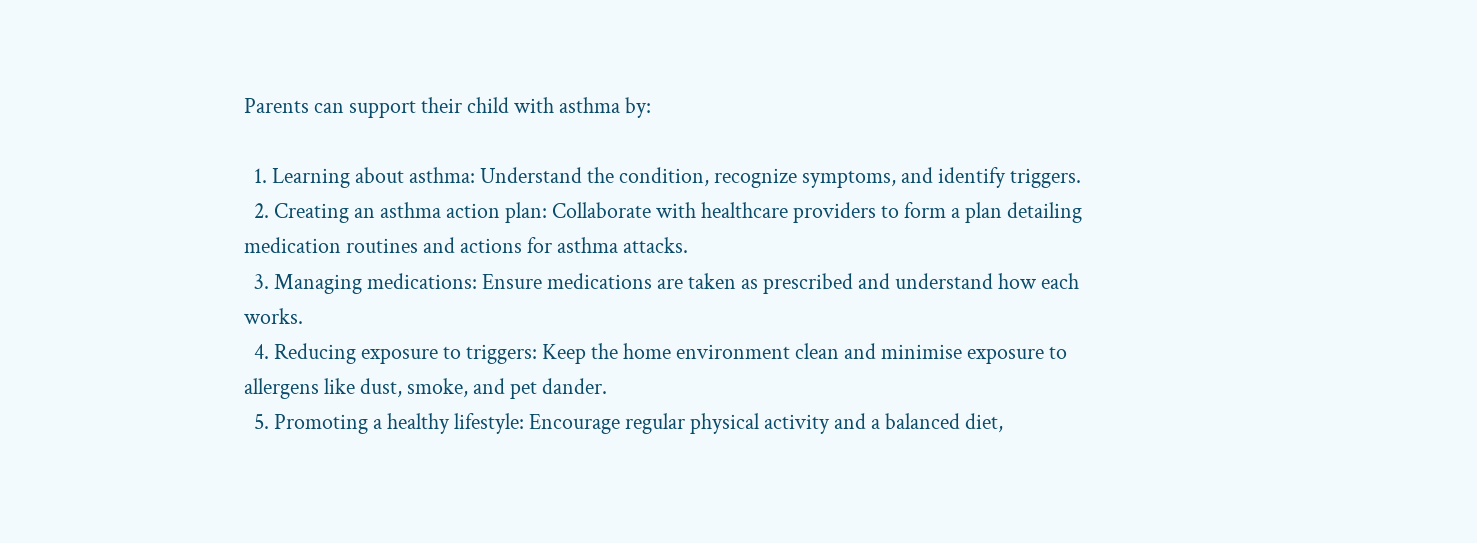Parents can support their child with asthma by:

  1. Learning about asthma: Understand the condition, recognize symptoms, and identify triggers.
  2. Creating an asthma action plan: Collaborate with healthcare providers to form a plan detailing medication routines and actions for asthma attacks.
  3. Managing medications: Ensure medications are taken as prescribed and understand how each works.
  4. Reducing exposure to triggers: Keep the home environment clean and minimise exposure to allergens like dust, smoke, and pet dander.
  5. Promoting a healthy lifestyle: Encourage regular physical activity and a balanced diet,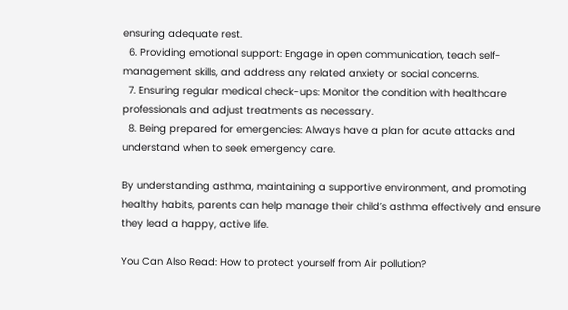ensuring adequate rest.
  6. Providing emotional support: Engage in open communication, teach self-management skills, and address any related anxiety or social concerns.
  7. Ensuring regular medical check-ups: Monitor the condition with healthcare professionals and adjust treatments as necessary.
  8. Being prepared for emergencies: Always have a plan for acute attacks and understand when to seek emergency care.

By understanding asthma, maintaining a supportive environment, and promoting healthy habits, parents can help manage their child’s asthma effectively and ensure they lead a happy, active life.

You Can Also Read: How to protect yourself from Air pollution?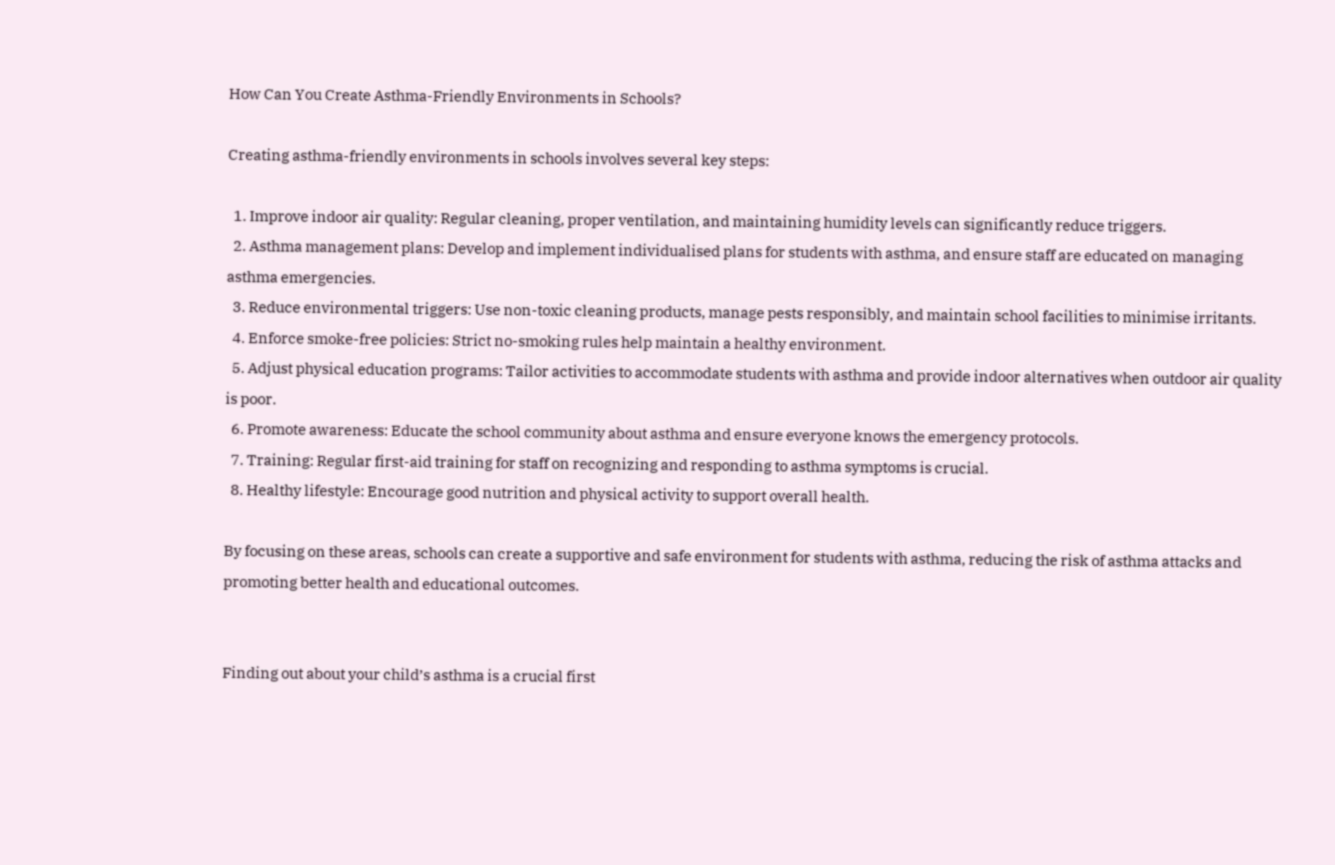How Can You Create Asthma-Friendly Environments in Schools?

Creating asthma-friendly environments in schools involves several key steps:

  1. Improve indoor air quality: Regular cleaning, proper ventilation, and maintaining humidity levels can significantly reduce triggers.
  2. Asthma management plans: Develop and implement individualised plans for students with asthma, and ensure staff are educated on managing asthma emergencies.
  3. Reduce environmental triggers: Use non-toxic cleaning products, manage pests responsibly, and maintain school facilities to minimise irritants.
  4. Enforce smoke-free policies: Strict no-smoking rules help maintain a healthy environment.
  5. Adjust physical education programs: Tailor activities to accommodate students with asthma and provide indoor alternatives when outdoor air quality is poor.
  6. Promote awareness: Educate the school community about asthma and ensure everyone knows the emergency protocols.
  7. Training: Regular first-aid training for staff on recognizing and responding to asthma symptoms is crucial.
  8. Healthy lifestyle: Encourage good nutrition and physical activity to support overall health.

By focusing on these areas, schools can create a supportive and safe environment for students with asthma, reducing the risk of asthma attacks and promoting better health and educational outcomes.


Finding out about your child’s asthma is a crucial first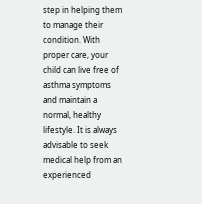step in helping them to manage their condition. With proper care, your child can live free of asthma symptoms and maintain a normal, healthy lifestyle. It is always advisable to seek medical help from an experienced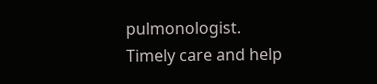pulmonologist. Timely care and help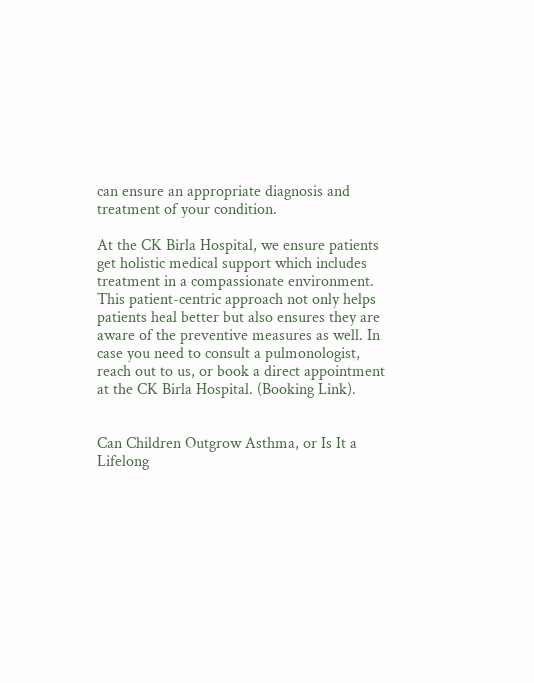can ensure an appropriate diagnosis and treatment of your condition.

At the CK Birla Hospital, we ensure patients get holistic medical support which includes treatment in a compassionate environment. This patient-centric approach not only helps patients heal better but also ensures they are aware of the preventive measures as well. In case you need to consult a pulmonologist, reach out to us, or book a direct appointment at the CK Birla Hospital. (Booking Link).


Can Children Outgrow Asthma, or Is It a Lifelong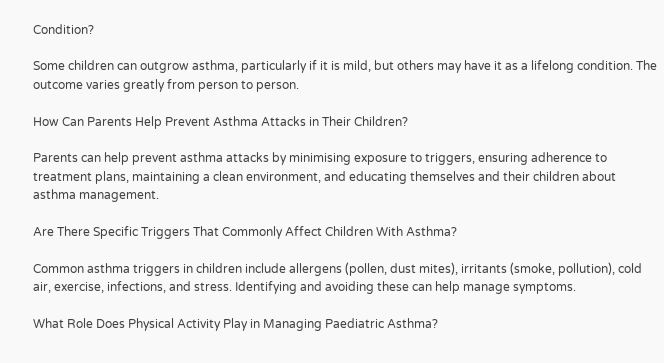Condition?

Some children can outgrow asthma, particularly if it is mild, but others may have it as a lifelong condition. The outcome varies greatly from person to person.

How Can Parents Help Prevent Asthma Attacks in Their Children?

Parents can help prevent asthma attacks by minimising exposure to triggers, ensuring adherence to treatment plans, maintaining a clean environment, and educating themselves and their children about asthma management.

Are There Specific Triggers That Commonly Affect Children With Asthma?

Common asthma triggers in children include allergens (pollen, dust mites), irritants (smoke, pollution), cold air, exercise, infections, and stress. Identifying and avoiding these can help manage symptoms.

What Role Does Physical Activity Play in Managing Paediatric Asthma?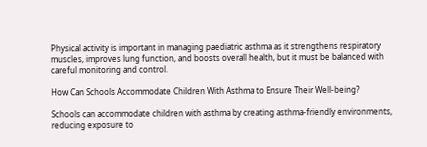Physical activity is important in managing paediatric asthma as it strengthens respiratory muscles, improves lung function, and boosts overall health, but it must be balanced with careful monitoring and control.

How Can Schools Accommodate Children With Asthma to Ensure Their Well-being?

Schools can accommodate children with asthma by creating asthma-friendly environments, reducing exposure to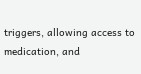triggers, allowing access to medication, and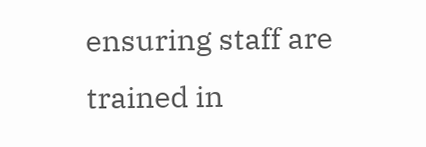ensuring staff are trained in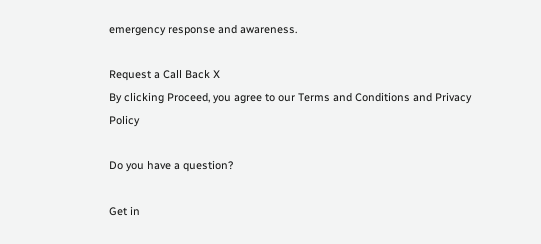emergency response and awareness.

Request a Call Back X
By clicking Proceed, you agree to our Terms and Conditions and Privacy Policy

Do you have a question?

Get in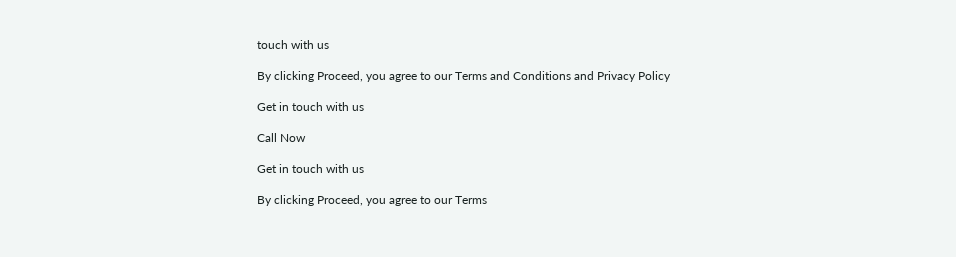touch with us

By clicking Proceed, you agree to our Terms and Conditions and Privacy Policy

Get in touch with us

Call Now

Get in touch with us

By clicking Proceed, you agree to our Terms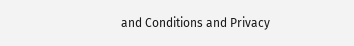and Conditions and Privacy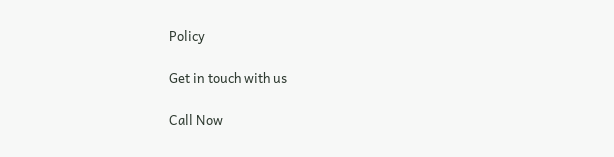Policy

Get in touch with us

Call Now